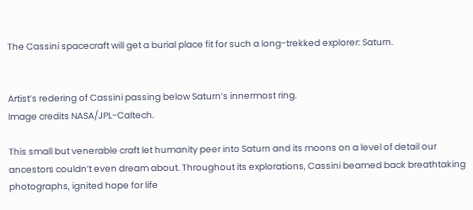The Cassini spacecraft will get a burial place fit for such a long-trekked explorer: Saturn.


Artist’s redering of Cassini passing below Saturn’s innermost ring.
Image credits NASA/JPL-Caltech.

This small but venerable craft let humanity peer into Saturn and its moons on a level of detail our ancestors couldn’t even dream about. Throughout its explorations, Cassini beamed back breathtaking photographs, ignited hope for life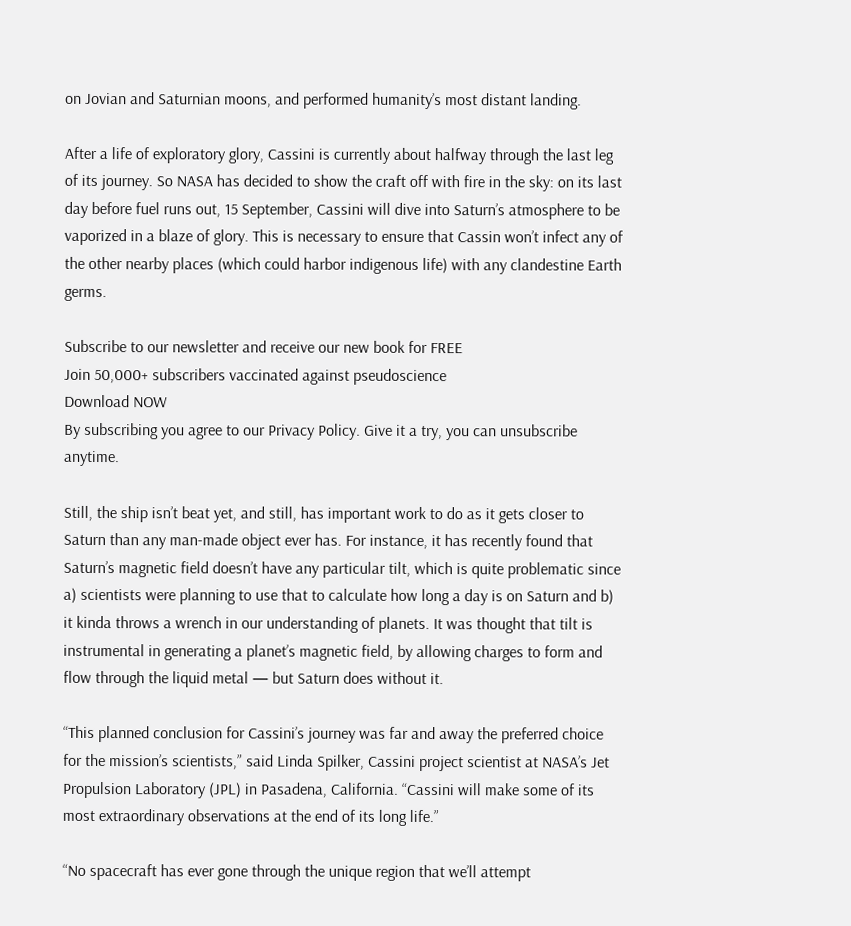on Jovian and Saturnian moons, and performed humanity’s most distant landing.

After a life of exploratory glory, Cassini is currently about halfway through the last leg of its journey. So NASA has decided to show the craft off with fire in the sky: on its last day before fuel runs out, 15 September, Cassini will dive into Saturn’s atmosphere to be vaporized in a blaze of glory. This is necessary to ensure that Cassin won’t infect any of the other nearby places (which could harbor indigenous life) with any clandestine Earth germs.

Subscribe to our newsletter and receive our new book for FREE
Join 50,000+ subscribers vaccinated against pseudoscience
Download NOW
By subscribing you agree to our Privacy Policy. Give it a try, you can unsubscribe anytime.

Still, the ship isn’t beat yet, and still, has important work to do as it gets closer to Saturn than any man-made object ever has. For instance, it has recently found that Saturn’s magnetic field doesn’t have any particular tilt, which is quite problematic since a) scientists were planning to use that to calculate how long a day is on Saturn and b) it kinda throws a wrench in our understanding of planets. It was thought that tilt is instrumental in generating a planet’s magnetic field, by allowing charges to form and flow through the liquid metal — but Saturn does without it.

“This planned conclusion for Cassini’s journey was far and away the preferred choice for the mission’s scientists,” said Linda Spilker, Cassini project scientist at NASA’s Jet Propulsion Laboratory (JPL) in Pasadena, California. “Cassini will make some of its most extraordinary observations at the end of its long life.”

“No spacecraft has ever gone through the unique region that we’ll attempt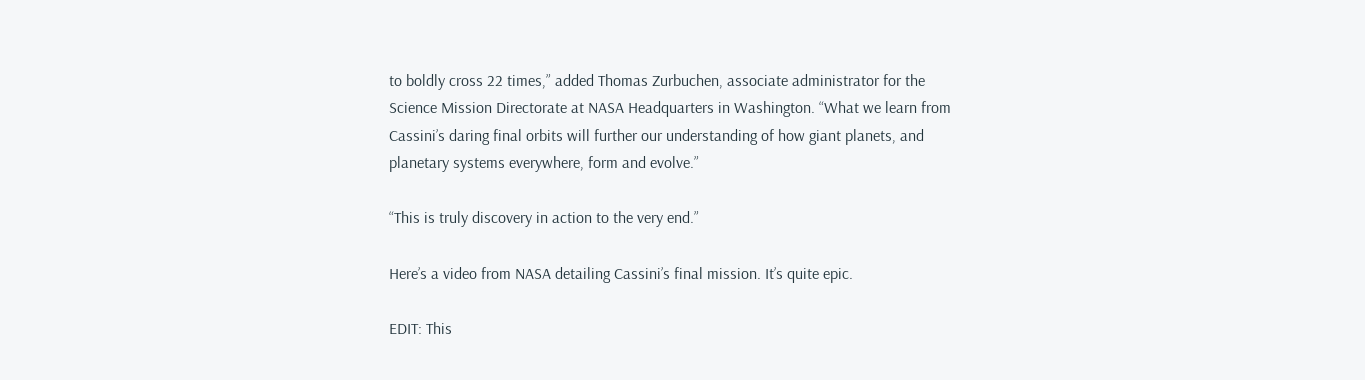to boldly cross 22 times,” added Thomas Zurbuchen, associate administrator for the Science Mission Directorate at NASA Headquarters in Washington. “What we learn from Cassini’s daring final orbits will further our understanding of how giant planets, and planetary systems everywhere, form and evolve.”

“This is truly discovery in action to the very end.”

Here’s a video from NASA detailing Cassini’s final mission. It’s quite epic.

EDIT: This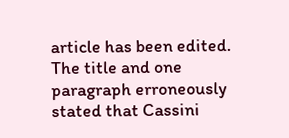article has been edited. The title and one paragraph erroneously stated that Cassini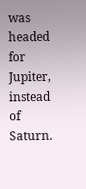was headed for Jupiter, instead of Saturn.